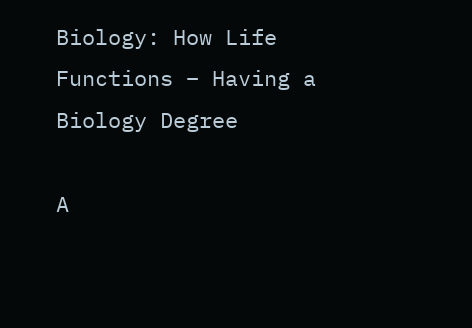Biology: How Life Functions – Having a Biology Degree

A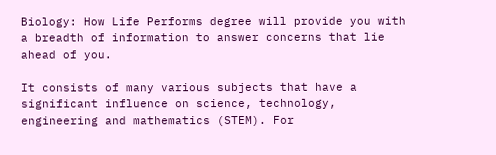Biology: How Life Performs degree will provide you with a breadth of information to answer concerns that lie ahead of you.

It consists of many various subjects that have a significant influence on science, technology, engineering and mathematics (STEM). For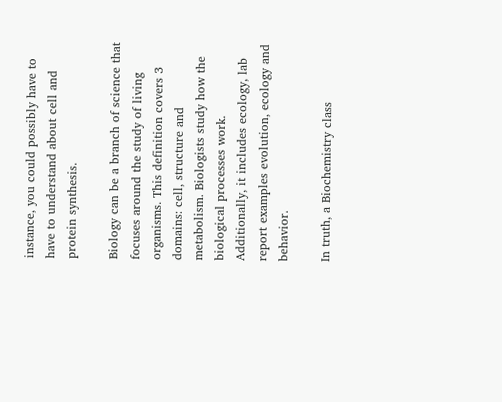instance, you could possibly have to have to understand about cell and protein synthesis.

Biology can be a branch of science that focuses around the study of living organisms. This definition covers 3 domains: cell, structure and metabolism. Biologists study how the biological processes work. Additionally, it includes ecology, lab report examples evolution, ecology and behavior.

In truth, a Biochemistry class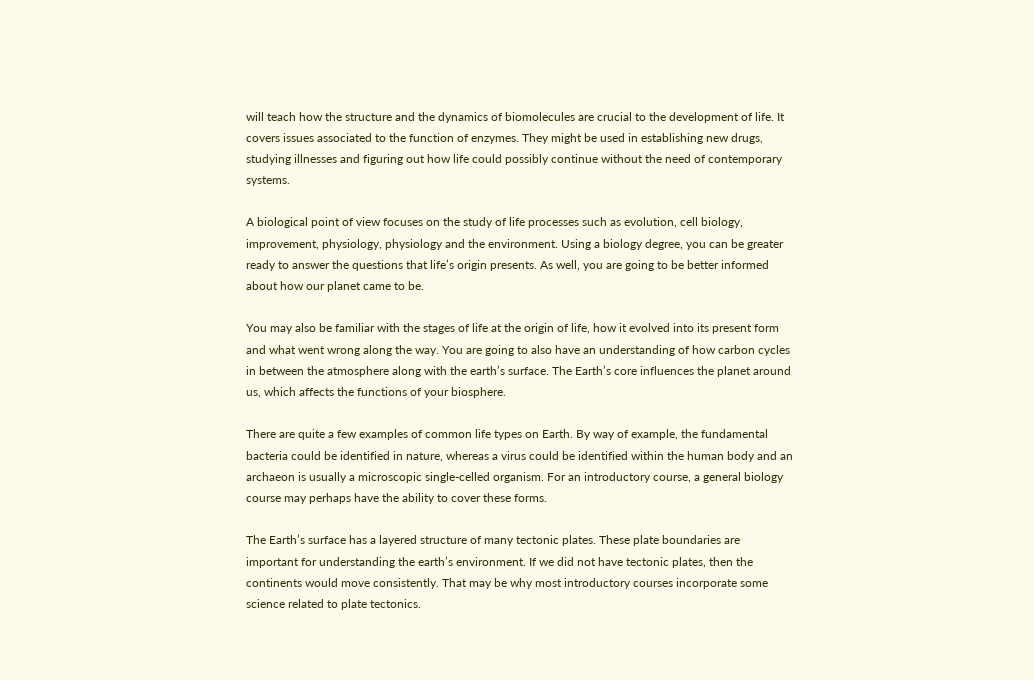will teach how the structure and the dynamics of biomolecules are crucial to the development of life. It covers issues associated to the function of enzymes. They might be used in establishing new drugs, studying illnesses and figuring out how life could possibly continue without the need of contemporary systems.

A biological point of view focuses on the study of life processes such as evolution, cell biology, improvement, physiology, physiology and the environment. Using a biology degree, you can be greater ready to answer the questions that life’s origin presents. As well, you are going to be better informed about how our planet came to be.

You may also be familiar with the stages of life at the origin of life, how it evolved into its present form and what went wrong along the way. You are going to also have an understanding of how carbon cycles in between the atmosphere along with the earth’s surface. The Earth’s core influences the planet around us, which affects the functions of your biosphere.

There are quite a few examples of common life types on Earth. By way of example, the fundamental bacteria could be identified in nature, whereas a virus could be identified within the human body and an archaeon is usually a microscopic single-celled organism. For an introductory course, a general biology course may perhaps have the ability to cover these forms.

The Earth’s surface has a layered structure of many tectonic plates. These plate boundaries are important for understanding the earth’s environment. If we did not have tectonic plates, then the continents would move consistently. That may be why most introductory courses incorporate some science related to plate tectonics.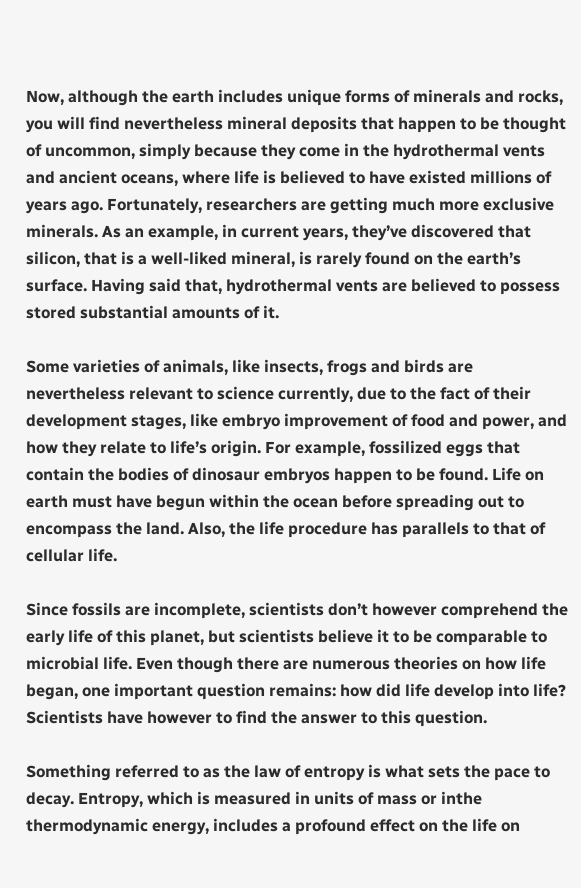Now, although the earth includes unique forms of minerals and rocks, you will find nevertheless mineral deposits that happen to be thought of uncommon, simply because they come in the hydrothermal vents and ancient oceans, where life is believed to have existed millions of years ago. Fortunately, researchers are getting much more exclusive minerals. As an example, in current years, they’ve discovered that silicon, that is a well-liked mineral, is rarely found on the earth’s surface. Having said that, hydrothermal vents are believed to possess stored substantial amounts of it.

Some varieties of animals, like insects, frogs and birds are nevertheless relevant to science currently, due to the fact of their development stages, like embryo improvement of food and power, and how they relate to life’s origin. For example, fossilized eggs that contain the bodies of dinosaur embryos happen to be found. Life on earth must have begun within the ocean before spreading out to encompass the land. Also, the life procedure has parallels to that of cellular life.

Since fossils are incomplete, scientists don’t however comprehend the early life of this planet, but scientists believe it to be comparable to microbial life. Even though there are numerous theories on how life began, one important question remains: how did life develop into life? Scientists have however to find the answer to this question.

Something referred to as the law of entropy is what sets the pace to decay. Entropy, which is measured in units of mass or inthe thermodynamic energy, includes a profound effect on the life on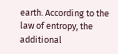earth. According to the law of entropy, the additional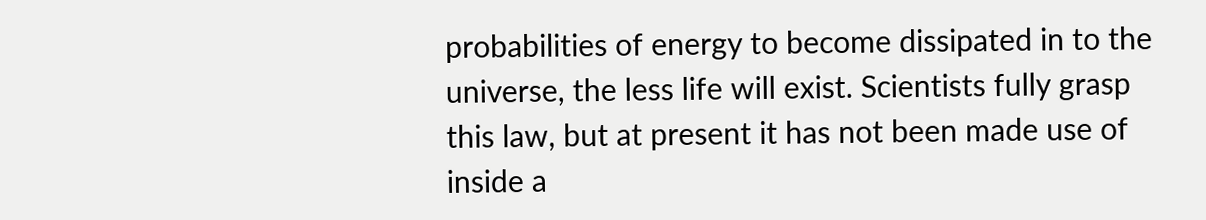probabilities of energy to become dissipated in to the universe, the less life will exist. Scientists fully grasp this law, but at present it has not been made use of inside a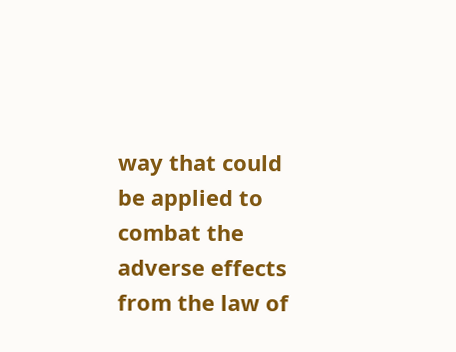way that could be applied to combat the adverse effects from the law of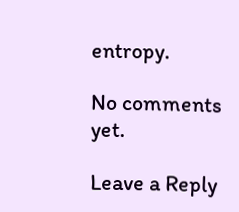entropy.

No comments yet.

Leave a Reply